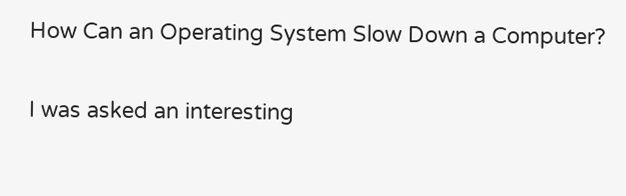How Can an Operating System Slow Down a Computer?

I was asked an interesting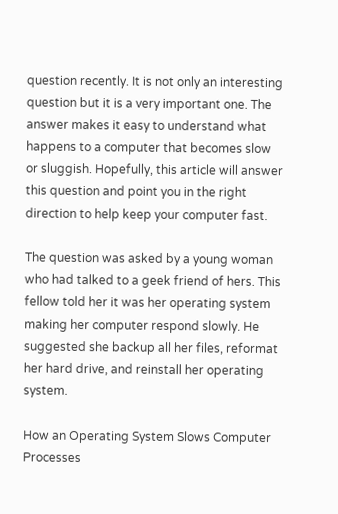question recently. It is not only an interesting question but it is a very important one. The answer makes it easy to understand what happens to a computer that becomes slow or sluggish. Hopefully, this article will answer this question and point you in the right direction to help keep your computer fast.

The question was asked by a young woman who had talked to a geek friend of hers. This fellow told her it was her operating system making her computer respond slowly. He suggested she backup all her files, reformat her hard drive, and reinstall her operating system.

How an Operating System Slows Computer Processes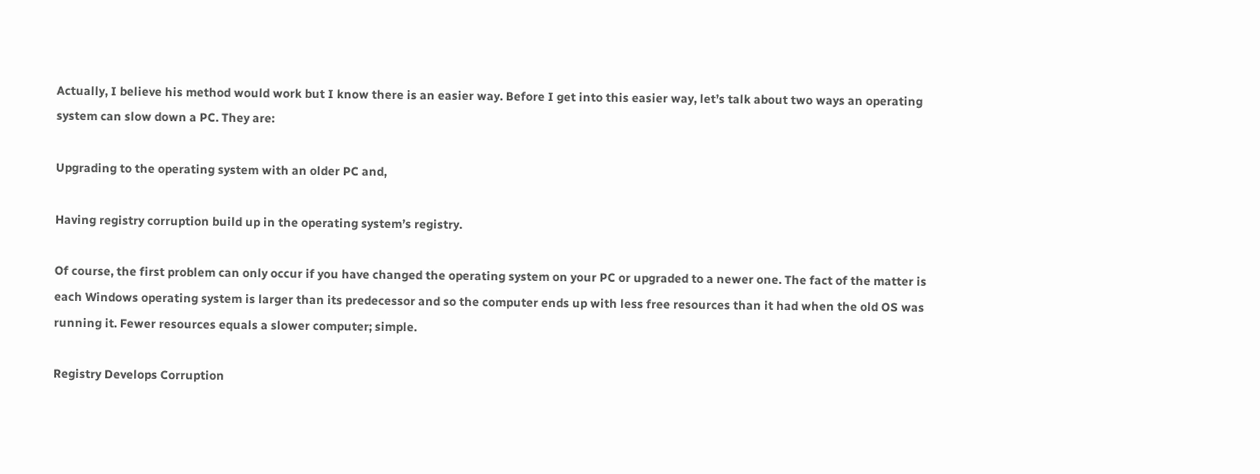Actually, I believe his method would work but I know there is an easier way. Before I get into this easier way, let’s talk about two ways an operating system can slow down a PC. They are:

Upgrading to the operating system with an older PC and,

Having registry corruption build up in the operating system’s registry.

Of course, the first problem can only occur if you have changed the operating system on your PC or upgraded to a newer one. The fact of the matter is each Windows operating system is larger than its predecessor and so the computer ends up with less free resources than it had when the old OS was running it. Fewer resources equals a slower computer; simple.

Registry Develops Corruption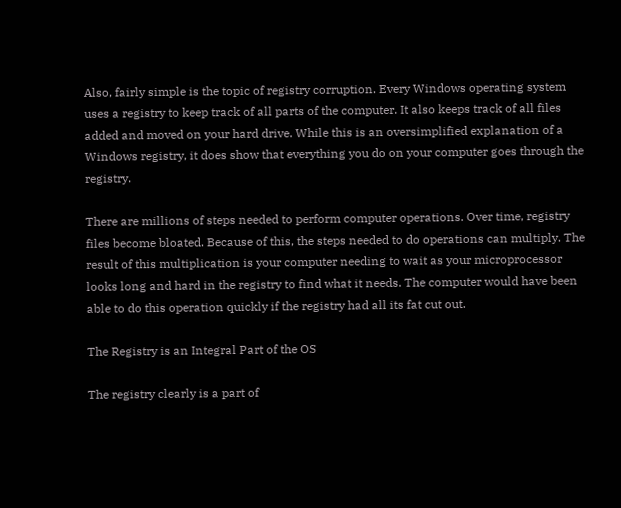Also, fairly simple is the topic of registry corruption. Every Windows operating system uses a registry to keep track of all parts of the computer. It also keeps track of all files added and moved on your hard drive. While this is an oversimplified explanation of a Windows registry, it does show that everything you do on your computer goes through the registry.

There are millions of steps needed to perform computer operations. Over time, registry files become bloated. Because of this, the steps needed to do operations can multiply. The result of this multiplication is your computer needing to wait as your microprocessor looks long and hard in the registry to find what it needs. The computer would have been able to do this operation quickly if the registry had all its fat cut out.

The Registry is an Integral Part of the OS

The registry clearly is a part of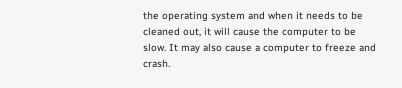the operating system and when it needs to be cleaned out, it will cause the computer to be slow. It may also cause a computer to freeze and crash.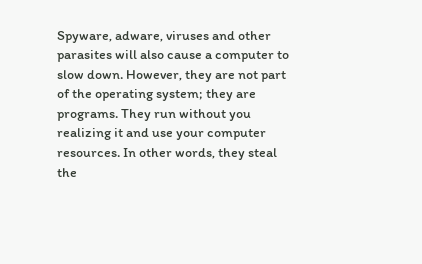Spyware, adware, viruses and other parasites will also cause a computer to slow down. However, they are not part of the operating system; they are programs. They run without you realizing it and use your computer resources. In other words, they steal the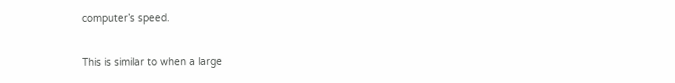computer’s speed.

This is similar to when a large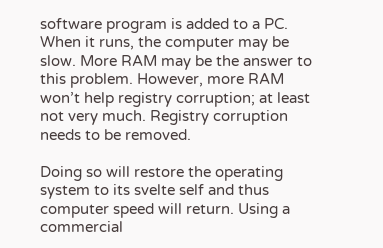software program is added to a PC. When it runs, the computer may be slow. More RAM may be the answer to this problem. However, more RAM won’t help registry corruption; at least not very much. Registry corruption needs to be removed.

Doing so will restore the operating system to its svelte self and thus computer speed will return. Using a commercial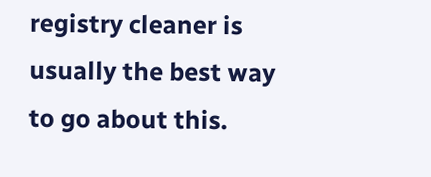registry cleaner is usually the best way to go about this.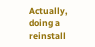Actually, doing a reinstall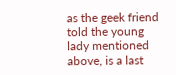as the geek friend told the young lady mentioned above, is a last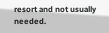resort and not usually needed.